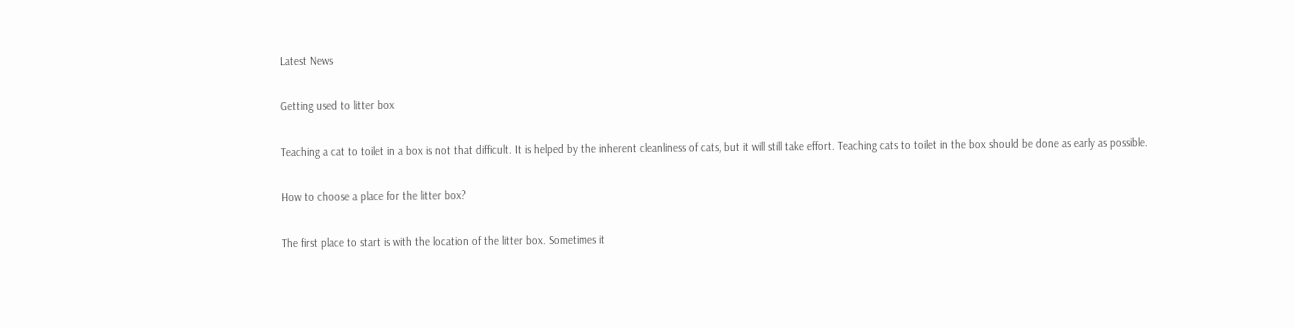Latest News

Getting used to litter box

Teaching a cat to toilet in a box is not that difficult. It is helped by the inherent cleanliness of cats, but it will still take effort. Teaching cats to toilet in the box should be done as early as possible.

How to choose a place for the litter box?

The first place to start is with the location of the litter box. Sometimes it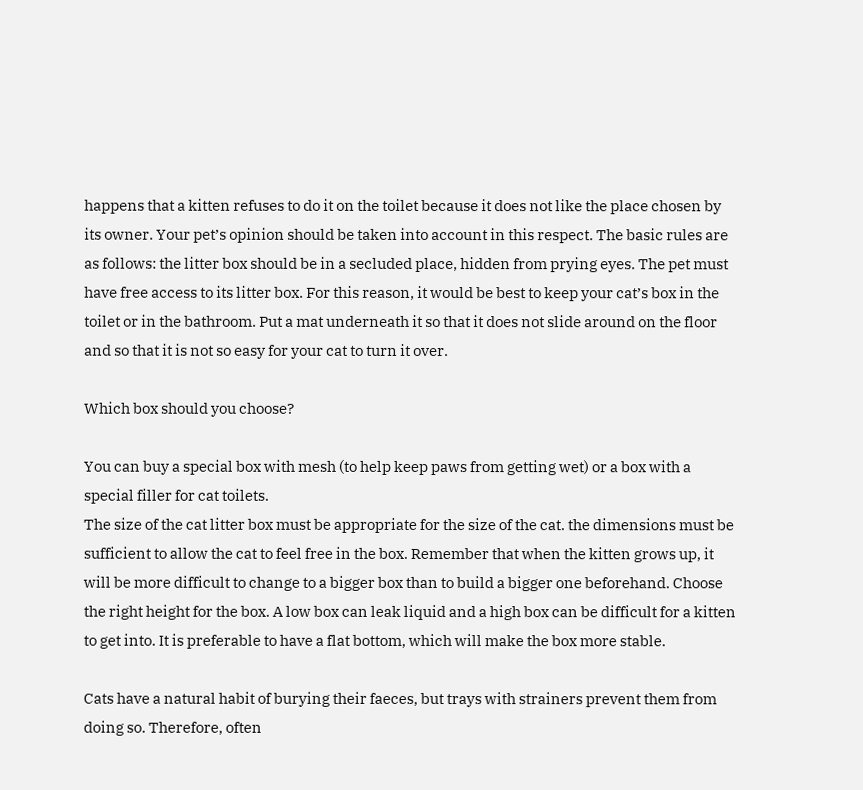happens that a kitten refuses to do it on the toilet because it does not like the place chosen by its owner. Your pet’s opinion should be taken into account in this respect. The basic rules are as follows: the litter box should be in a secluded place, hidden from prying eyes. The pet must have free access to its litter box. For this reason, it would be best to keep your cat’s box in the toilet or in the bathroom. Put a mat underneath it so that it does not slide around on the floor and so that it is not so easy for your cat to turn it over.

Which box should you choose?

You can buy a special box with mesh (to help keep paws from getting wet) or a box with a special filler for cat toilets.
The size of the cat litter box must be appropriate for the size of the cat. the dimensions must be sufficient to allow the cat to feel free in the box. Remember that when the kitten grows up, it will be more difficult to change to a bigger box than to build a bigger one beforehand. Choose the right height for the box. A low box can leak liquid and a high box can be difficult for a kitten to get into. It is preferable to have a flat bottom, which will make the box more stable.

Cats have a natural habit of burying their faeces, but trays with strainers prevent them from doing so. Therefore, often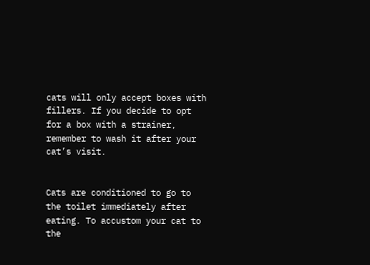cats will only accept boxes with fillers. If you decide to opt for a box with a strainer, remember to wash it after your cat’s visit.


Cats are conditioned to go to the toilet immediately after eating. To accustom your cat to the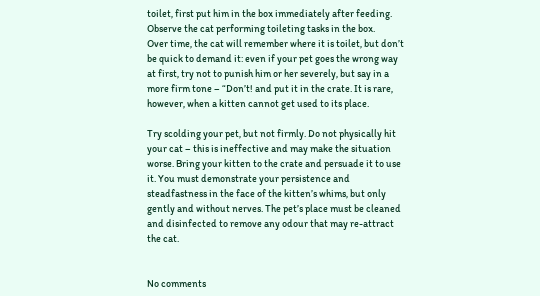toilet, first put him in the box immediately after feeding. Observe the cat performing toileting tasks in the box.
Over time, the cat will remember where it is toilet, but don’t be quick to demand it: even if your pet goes the wrong way at first, try not to punish him or her severely, but say in a more firm tone – “Don’t! and put it in the crate. It is rare, however, when a kitten cannot get used to its place.

Try scolding your pet, but not firmly. Do not physically hit your cat – this is ineffective and may make the situation worse. Bring your kitten to the crate and persuade it to use it. You must demonstrate your persistence and steadfastness in the face of the kitten’s whims, but only gently and without nerves. The pet’s place must be cleaned and disinfected to remove any odour that may re-attract the cat.


No comments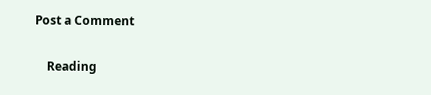Post a Comment

    Reading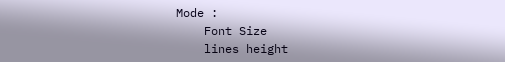Mode :
    Font Size
    lines height